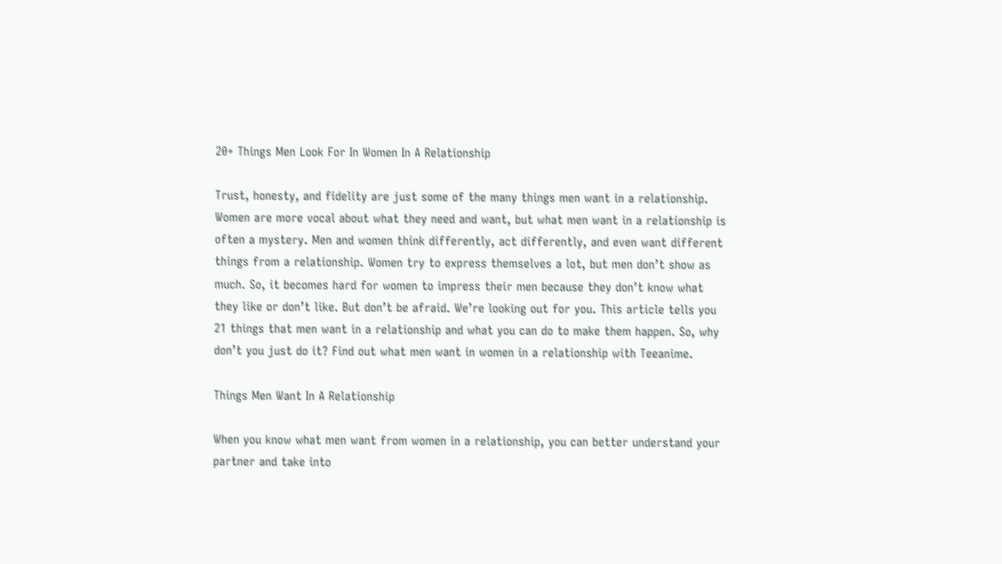20+ Things Men Look For In Women In A Relationship

Trust, honesty, and fidelity are just some of the many things men want in a relationship. Women are more vocal about what they need and want, but what men want in a relationship is often a mystery. Men and women think differently, act differently, and even want different things from a relationship. Women try to express themselves a lot, but men don’t show as much. So, it becomes hard for women to impress their men because they don’t know what they like or don’t like. But don’t be afraid. We’re looking out for you. This article tells you 21 things that men want in a relationship and what you can do to make them happen. So, why don’t you just do it? Find out what men want in women in a relationship with Teeanime.

Things Men Want In A Relationship

When you know what men want from women in a relationship, you can better understand your partner and take into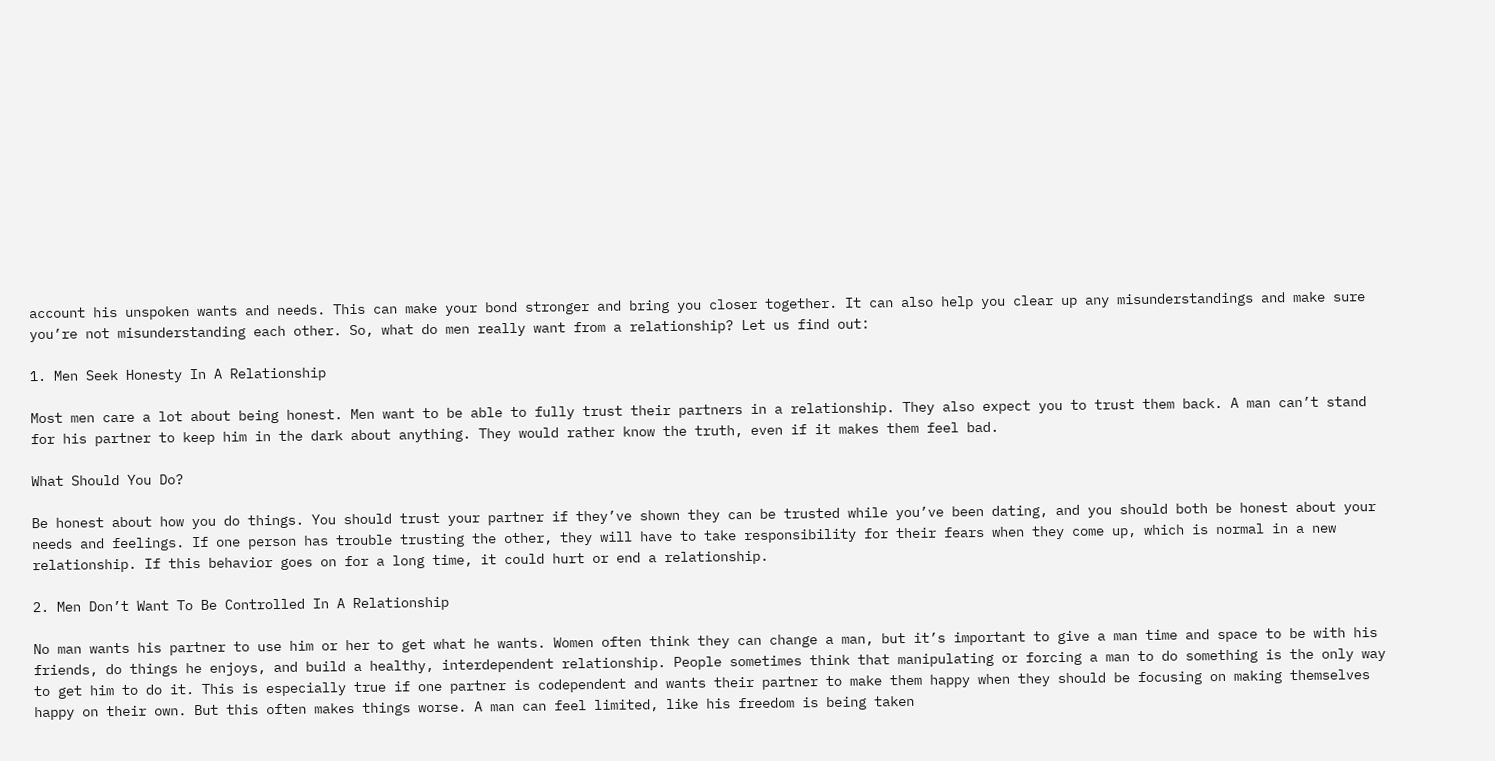account his unspoken wants and needs. This can make your bond stronger and bring you closer together. It can also help you clear up any misunderstandings and make sure you’re not misunderstanding each other. So, what do men really want from a relationship? Let us find out:

1. Men Seek Honesty In A Relationship

Most men care a lot about being honest. Men want to be able to fully trust their partners in a relationship. They also expect you to trust them back. A man can’t stand for his partner to keep him in the dark about anything. They would rather know the truth, even if it makes them feel bad.

What Should You Do?

Be honest about how you do things. You should trust your partner if they’ve shown they can be trusted while you’ve been dating, and you should both be honest about your needs and feelings. If one person has trouble trusting the other, they will have to take responsibility for their fears when they come up, which is normal in a new relationship. If this behavior goes on for a long time, it could hurt or end a relationship.

2. Men Don’t Want To Be Controlled In A Relationship

No man wants his partner to use him or her to get what he wants. Women often think they can change a man, but it’s important to give a man time and space to be with his friends, do things he enjoys, and build a healthy, interdependent relationship. People sometimes think that manipulating or forcing a man to do something is the only way to get him to do it. This is especially true if one partner is codependent and wants their partner to make them happy when they should be focusing on making themselves happy on their own. But this often makes things worse. A man can feel limited, like his freedom is being taken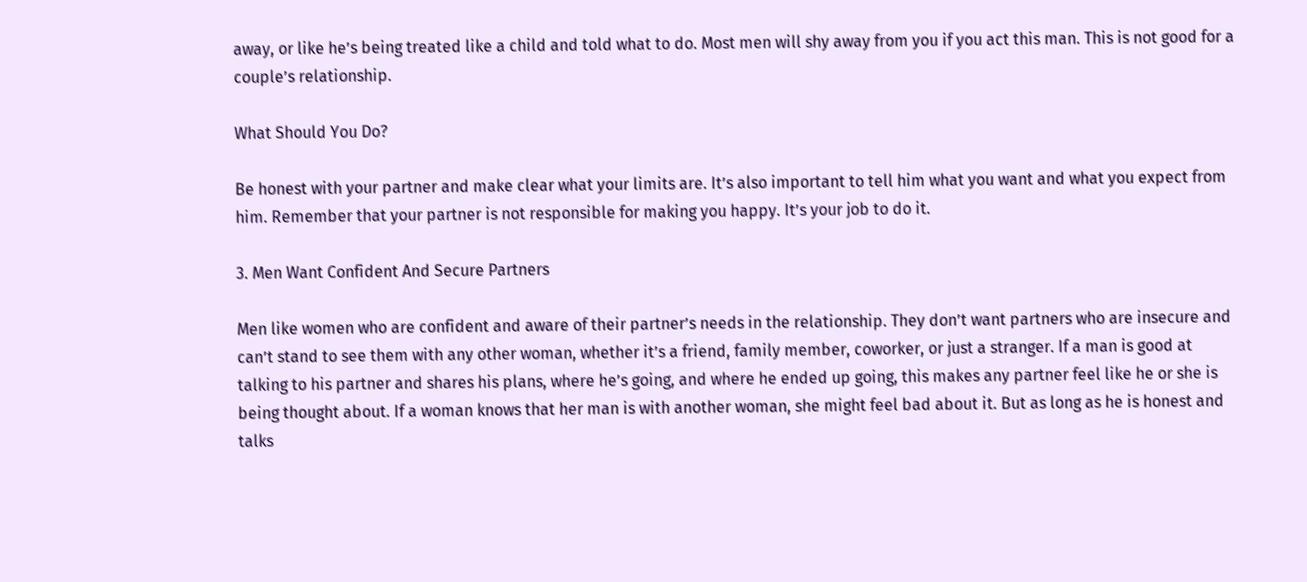away, or like he’s being treated like a child and told what to do. Most men will shy away from you if you act this man. This is not good for a couple’s relationship.

What Should You Do?

Be honest with your partner and make clear what your limits are. It’s also important to tell him what you want and what you expect from him. Remember that your partner is not responsible for making you happy. It’s your job to do it.

3. Men Want Confident And Secure Partners

Men like women who are confident and aware of their partner’s needs in the relationship. They don’t want partners who are insecure and can’t stand to see them with any other woman, whether it’s a friend, family member, coworker, or just a stranger. If a man is good at talking to his partner and shares his plans, where he’s going, and where he ended up going, this makes any partner feel like he or she is being thought about. If a woman knows that her man is with another woman, she might feel bad about it. But as long as he is honest and talks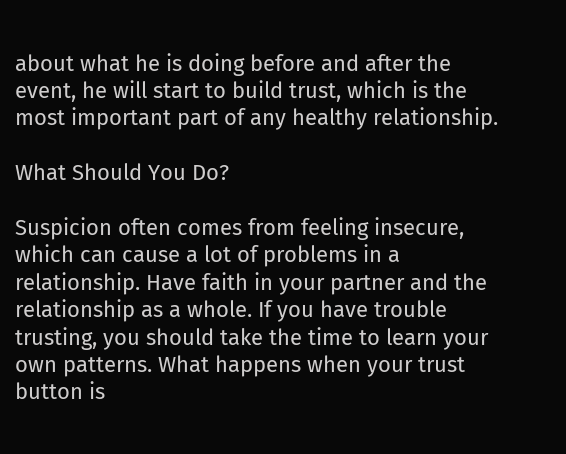about what he is doing before and after the event, he will start to build trust, which is the most important part of any healthy relationship.

What Should You Do?

Suspicion often comes from feeling insecure, which can cause a lot of problems in a relationship. Have faith in your partner and the relationship as a whole. If you have trouble trusting, you should take the time to learn your own patterns. What happens when your trust button is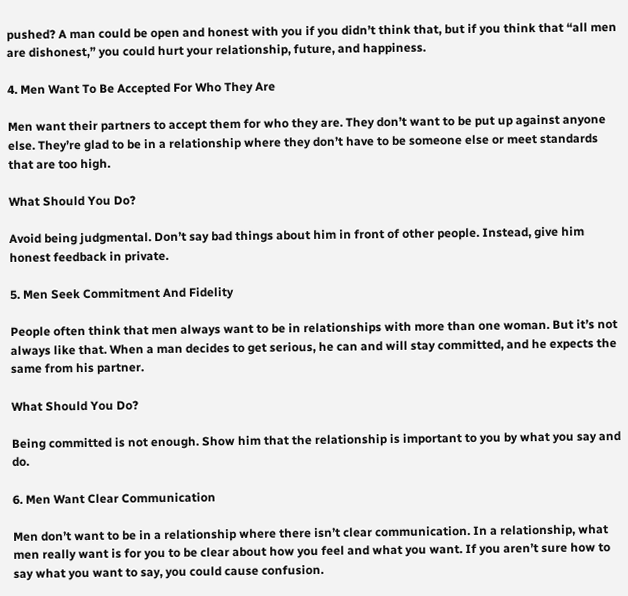pushed? A man could be open and honest with you if you didn’t think that, but if you think that “all men are dishonest,” you could hurt your relationship, future, and happiness.

4. Men Want To Be Accepted For Who They Are

Men want their partners to accept them for who they are. They don’t want to be put up against anyone else. They’re glad to be in a relationship where they don’t have to be someone else or meet standards that are too high.

What Should You Do?

Avoid being judgmental. Don’t say bad things about him in front of other people. Instead, give him honest feedback in private.

5. Men Seek Commitment And Fidelity

People often think that men always want to be in relationships with more than one woman. But it’s not always like that. When a man decides to get serious, he can and will stay committed, and he expects the same from his partner.

What Should You Do?

Being committed is not enough. Show him that the relationship is important to you by what you say and do.

6. Men Want Clear Communication

Men don’t want to be in a relationship where there isn’t clear communication. In a relationship, what men really want is for you to be clear about how you feel and what you want. If you aren’t sure how to say what you want to say, you could cause confusion.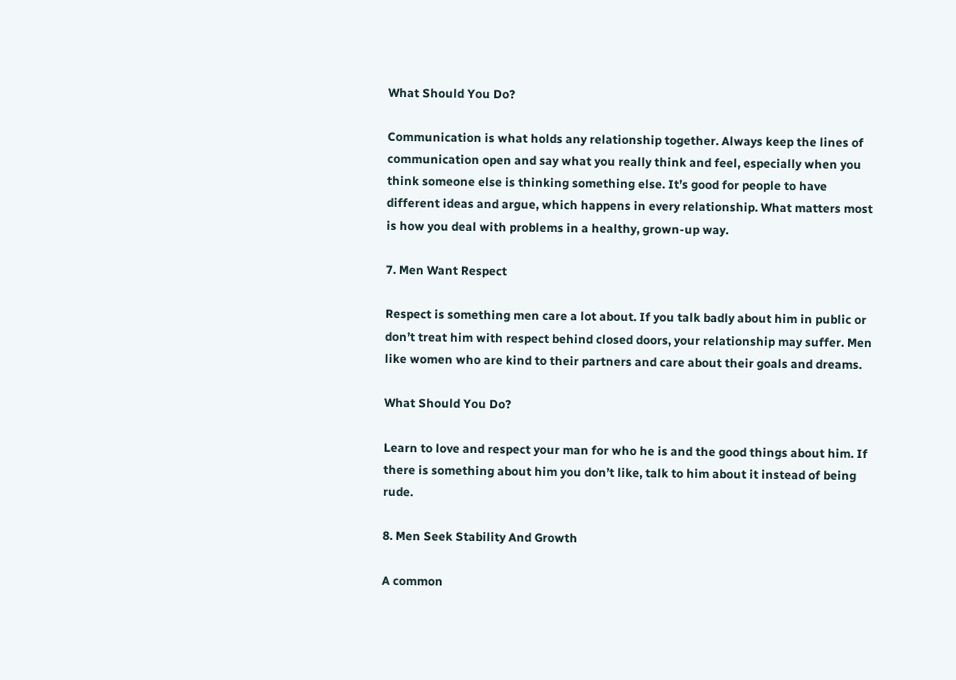What Should You Do?

Communication is what holds any relationship together. Always keep the lines of communication open and say what you really think and feel, especially when you think someone else is thinking something else. It’s good for people to have different ideas and argue, which happens in every relationship. What matters most is how you deal with problems in a healthy, grown-up way.

7. Men Want Respect

Respect is something men care a lot about. If you talk badly about him in public or don’t treat him with respect behind closed doors, your relationship may suffer. Men like women who are kind to their partners and care about their goals and dreams.

What Should You Do?

Learn to love and respect your man for who he is and the good things about him. If there is something about him you don’t like, talk to him about it instead of being rude.

8. Men Seek Stability And Growth

A common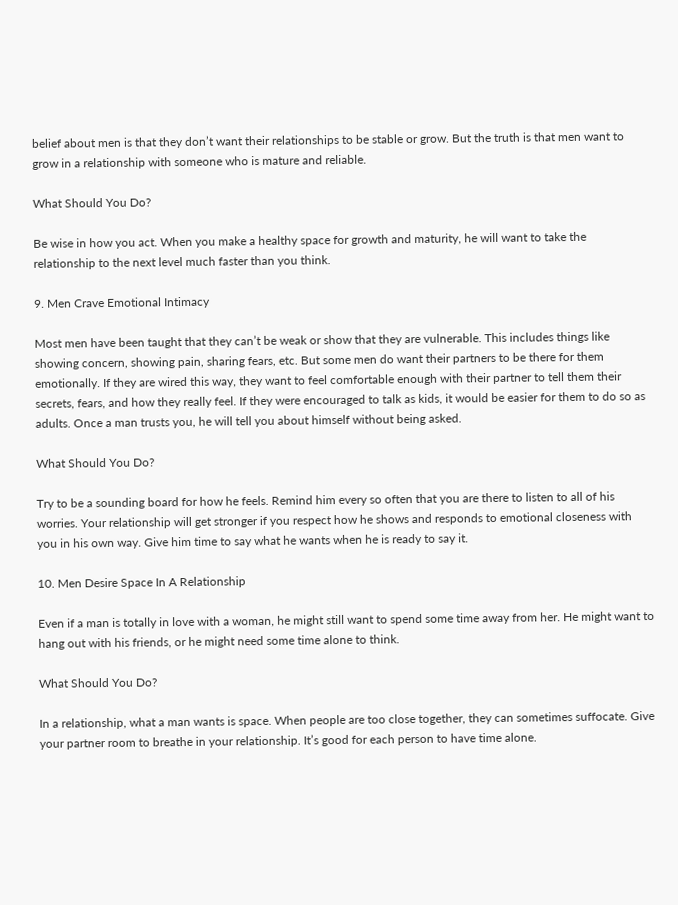belief about men is that they don’t want their relationships to be stable or grow. But the truth is that men want to grow in a relationship with someone who is mature and reliable.

What Should You Do?

Be wise in how you act. When you make a healthy space for growth and maturity, he will want to take the relationship to the next level much faster than you think.

9. Men Crave Emotional Intimacy

Most men have been taught that they can’t be weak or show that they are vulnerable. This includes things like showing concern, showing pain, sharing fears, etc. But some men do want their partners to be there for them emotionally. If they are wired this way, they want to feel comfortable enough with their partner to tell them their secrets, fears, and how they really feel. If they were encouraged to talk as kids, it would be easier for them to do so as adults. Once a man trusts you, he will tell you about himself without being asked.

What Should You Do?

Try to be a sounding board for how he feels. Remind him every so often that you are there to listen to all of his worries. Your relationship will get stronger if you respect how he shows and responds to emotional closeness with you in his own way. Give him time to say what he wants when he is ready to say it.

10. Men Desire Space In A Relationship

Even if a man is totally in love with a woman, he might still want to spend some time away from her. He might want to hang out with his friends, or he might need some time alone to think.

What Should You Do?

In a relationship, what a man wants is space. When people are too close together, they can sometimes suffocate. Give your partner room to breathe in your relationship. It’s good for each person to have time alone.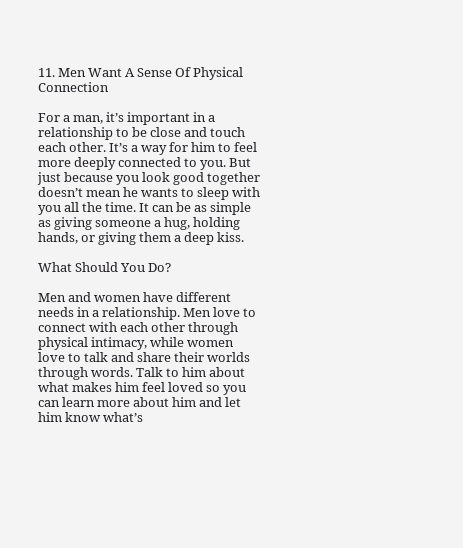11. Men Want A Sense Of Physical Connection

For a man, it’s important in a relationship to be close and touch each other. It’s a way for him to feel more deeply connected to you. But just because you look good together doesn’t mean he wants to sleep with you all the time. It can be as simple as giving someone a hug, holding hands, or giving them a deep kiss.

What Should You Do?

Men and women have different needs in a relationship. Men love to connect with each other through physical intimacy, while women love to talk and share their worlds through words. Talk to him about what makes him feel loved so you can learn more about him and let him know what’s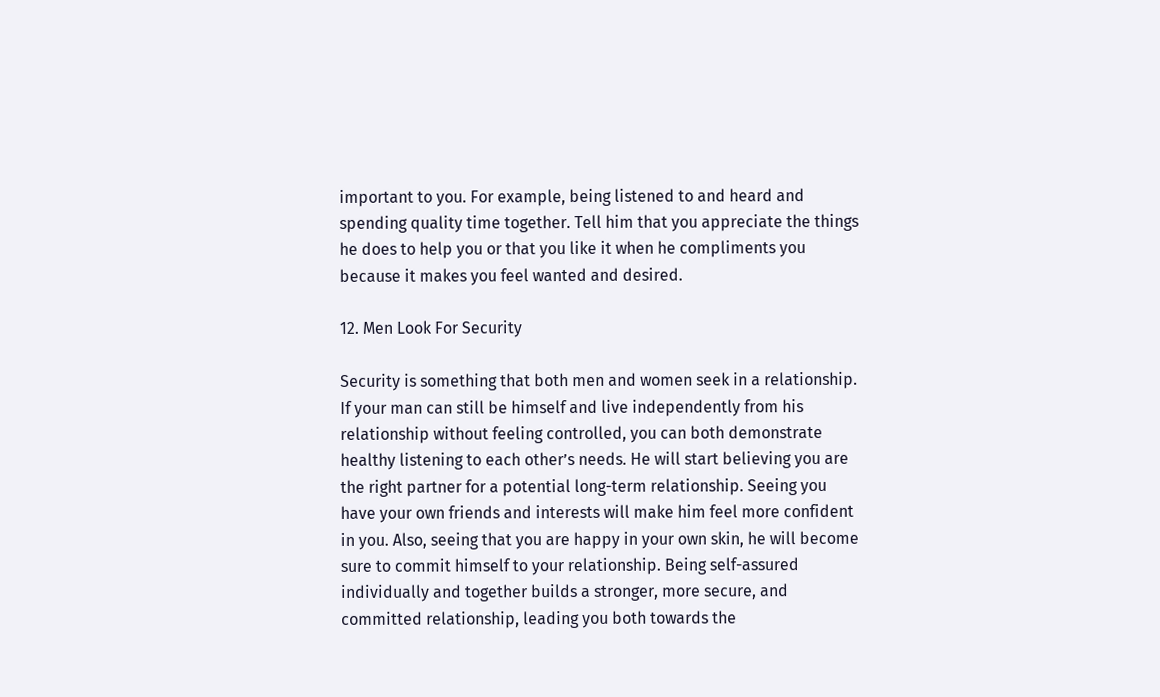important to you. For example, being listened to and heard and spending quality time together. Tell him that you appreciate the things he does to help you or that you like it when he compliments you because it makes you feel wanted and desired.

12. Men Look For Security

Security is something that both men and women seek in a relationship. If your man can still be himself and live independently from his relationship without feeling controlled, you can both demonstrate healthy listening to each other’s needs. He will start believing you are the right partner for a potential long-term relationship. Seeing you have your own friends and interests will make him feel more confident in you. Also, seeing that you are happy in your own skin, he will become sure to commit himself to your relationship. Being self-assured individually and together builds a stronger, more secure, and committed relationship, leading you both towards the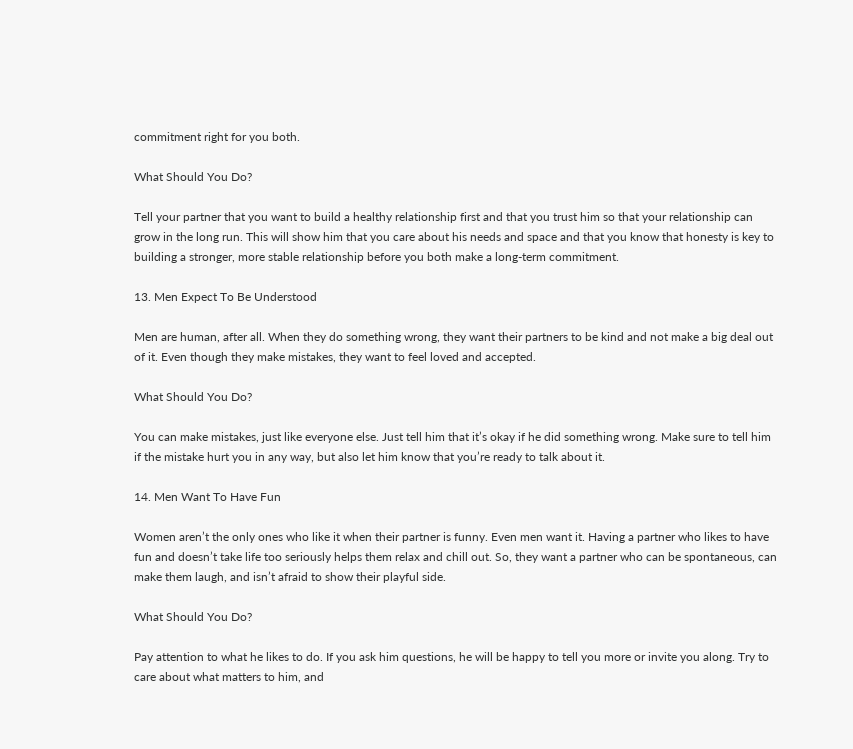commitment right for you both.

What Should You Do?

Tell your partner that you want to build a healthy relationship first and that you trust him so that your relationship can grow in the long run. This will show him that you care about his needs and space and that you know that honesty is key to building a stronger, more stable relationship before you both make a long-term commitment.

13. Men Expect To Be Understood

Men are human, after all. When they do something wrong, they want their partners to be kind and not make a big deal out of it. Even though they make mistakes, they want to feel loved and accepted.

What Should You Do?

You can make mistakes, just like everyone else. Just tell him that it’s okay if he did something wrong. Make sure to tell him if the mistake hurt you in any way, but also let him know that you’re ready to talk about it.

14. Men Want To Have Fun

Women aren’t the only ones who like it when their partner is funny. Even men want it. Having a partner who likes to have fun and doesn’t take life too seriously helps them relax and chill out. So, they want a partner who can be spontaneous, can make them laugh, and isn’t afraid to show their playful side.

What Should You Do?

Pay attention to what he likes to do. If you ask him questions, he will be happy to tell you more or invite you along. Try to care about what matters to him, and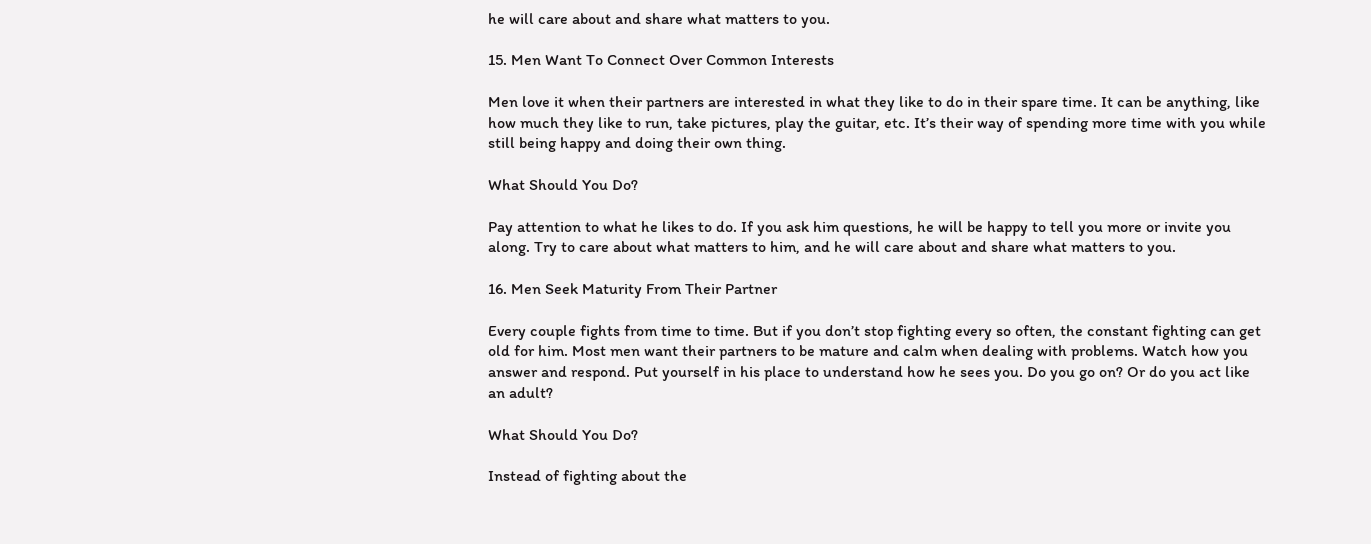he will care about and share what matters to you.

15. Men Want To Connect Over Common Interests

Men love it when their partners are interested in what they like to do in their spare time. It can be anything, like how much they like to run, take pictures, play the guitar, etc. It’s their way of spending more time with you while still being happy and doing their own thing.

What Should You Do?

Pay attention to what he likes to do. If you ask him questions, he will be happy to tell you more or invite you along. Try to care about what matters to him, and he will care about and share what matters to you.

16. Men Seek Maturity From Their Partner

Every couple fights from time to time. But if you don’t stop fighting every so often, the constant fighting can get old for him. Most men want their partners to be mature and calm when dealing with problems. Watch how you answer and respond. Put yourself in his place to understand how he sees you. Do you go on? Or do you act like an adult?

What Should You Do?

Instead of fighting about the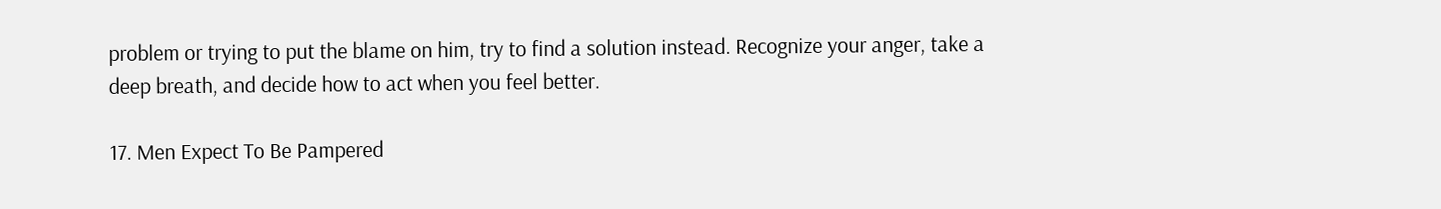problem or trying to put the blame on him, try to find a solution instead. Recognize your anger, take a deep breath, and decide how to act when you feel better.

17. Men Expect To Be Pampered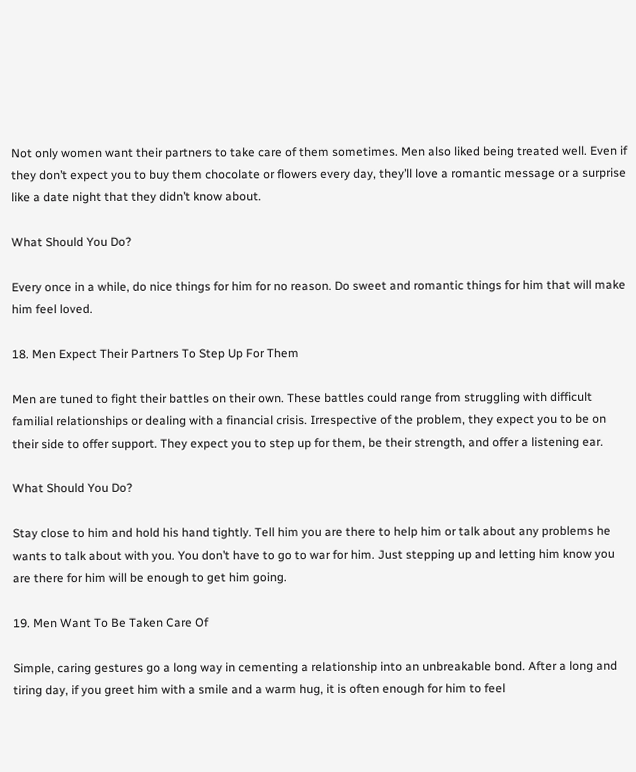Not only women want their partners to take care of them sometimes. Men also liked being treated well. Even if they don’t expect you to buy them chocolate or flowers every day, they’ll love a romantic message or a surprise like a date night that they didn’t know about.

What Should You Do?

Every once in a while, do nice things for him for no reason. Do sweet and romantic things for him that will make him feel loved.

18. Men Expect Their Partners To Step Up For Them

Men are tuned to fight their battles on their own. These battles could range from struggling with difficult familial relationships or dealing with a financial crisis. Irrespective of the problem, they expect you to be on their side to offer support. They expect you to step up for them, be their strength, and offer a listening ear.

What Should You Do?

Stay close to him and hold his hand tightly. Tell him you are there to help him or talk about any problems he wants to talk about with you. You don’t have to go to war for him. Just stepping up and letting him know you are there for him will be enough to get him going.

19. Men Want To Be Taken Care Of

Simple, caring gestures go a long way in cementing a relationship into an unbreakable bond. After a long and tiring day, if you greet him with a smile and a warm hug, it is often enough for him to feel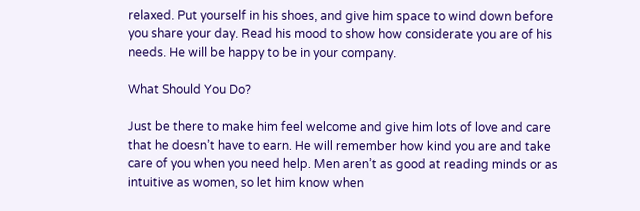relaxed. Put yourself in his shoes, and give him space to wind down before you share your day. Read his mood to show how considerate you are of his needs. He will be happy to be in your company.

What Should You Do?

Just be there to make him feel welcome and give him lots of love and care that he doesn’t have to earn. He will remember how kind you are and take care of you when you need help. Men aren’t as good at reading minds or as intuitive as women, so let him know when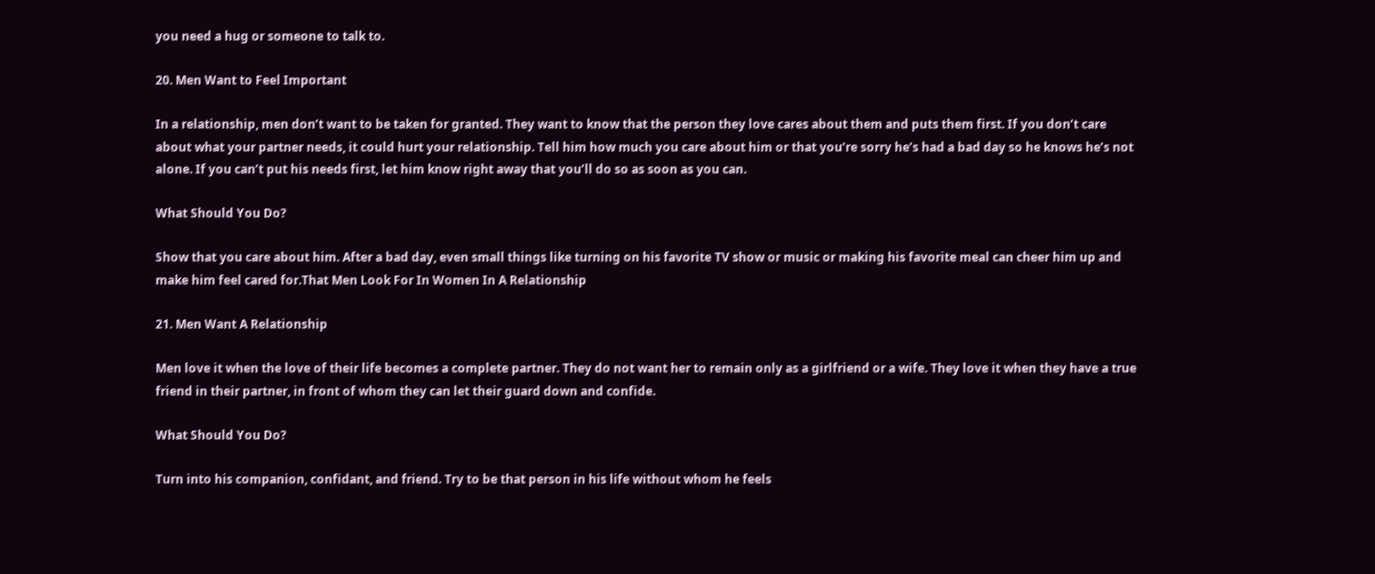you need a hug or someone to talk to.

20. Men Want to Feel Important

In a relationship, men don’t want to be taken for granted. They want to know that the person they love cares about them and puts them first. If you don’t care about what your partner needs, it could hurt your relationship. Tell him how much you care about him or that you’re sorry he’s had a bad day so he knows he’s not alone. If you can’t put his needs first, let him know right away that you’ll do so as soon as you can.

What Should You Do?

Show that you care about him. After a bad day, even small things like turning on his favorite TV show or music or making his favorite meal can cheer him up and make him feel cared for.That Men Look For In Women In A Relationship

21. Men Want A Relationship

Men love it when the love of their life becomes a complete partner. They do not want her to remain only as a girlfriend or a wife. They love it when they have a true friend in their partner, in front of whom they can let their guard down and confide.

What Should You Do?

Turn into his companion, confidant, and friend. Try to be that person in his life without whom he feels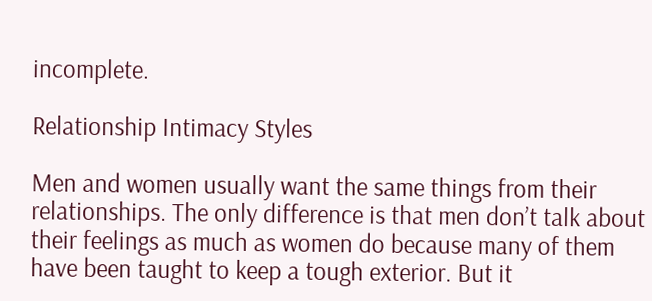incomplete.

Relationship Intimacy Styles

Men and women usually want the same things from their relationships. The only difference is that men don’t talk about their feelings as much as women do because many of them have been taught to keep a tough exterior. But it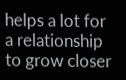helps a lot for a relationship to grow closer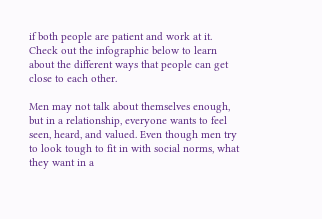if both people are patient and work at it. Check out the infographic below to learn about the different ways that people can get close to each other.

Men may not talk about themselves enough, but in a relationship, everyone wants to feel seen, heard, and valued. Even though men try to look tough to fit in with social norms, what they want in a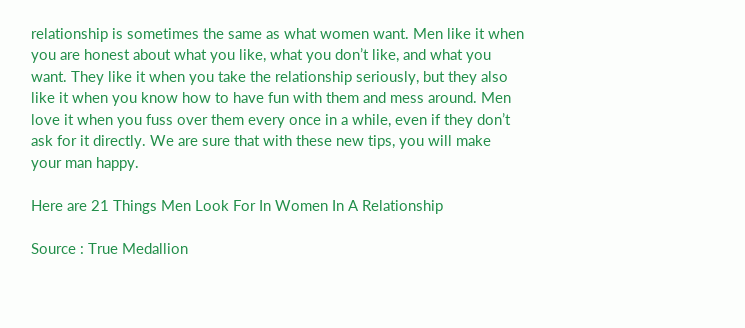relationship is sometimes the same as what women want. Men like it when you are honest about what you like, what you don’t like, and what you want. They like it when you take the relationship seriously, but they also like it when you know how to have fun with them and mess around. Men love it when you fuss over them every once in a while, even if they don’t ask for it directly. We are sure that with these new tips, you will make your man happy.

Here are 21 Things Men Look For In Women In A Relationship

Source : True Medallion